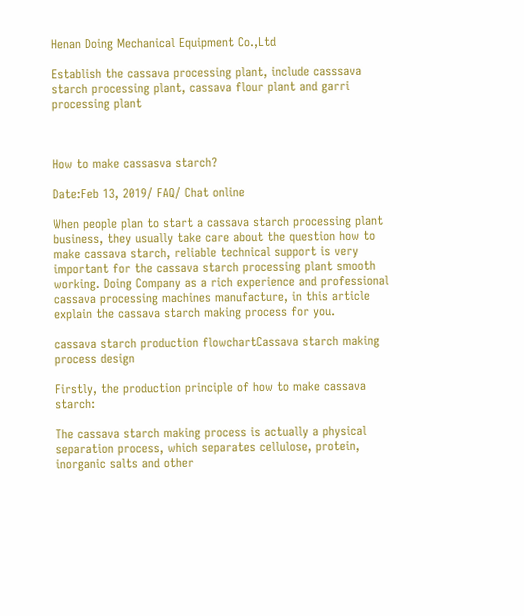Henan Doing Mechanical Equipment Co.,Ltd

Establish the cassava processing plant, include casssava starch processing plant, cassava flour plant and garri processing plant



How to make cassasva starch?

Date:Feb 13, 2019/ FAQ/ Chat online

When people plan to start a cassava starch processing plant business, they usually take care about the question how to make cassava starch, reliable technical support is very important for the cassava starch processing plant smooth working. Doing Company as a rich experience and professional cassava processing machines manufacture, in this article explain the cassava starch making process for you.

cassava starch production flowchartCassava starch making process design

Firstly, the production principle of how to make cassava starch:

The cassava starch making process is actually a physical separation process, which separates cellulose, protein, inorganic salts and other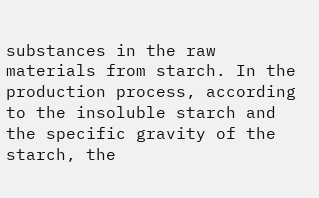substances in the raw materials from starch. In the production process, according to the insoluble starch and the specific gravity of the starch, the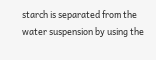starch is separated from the water suspension by using the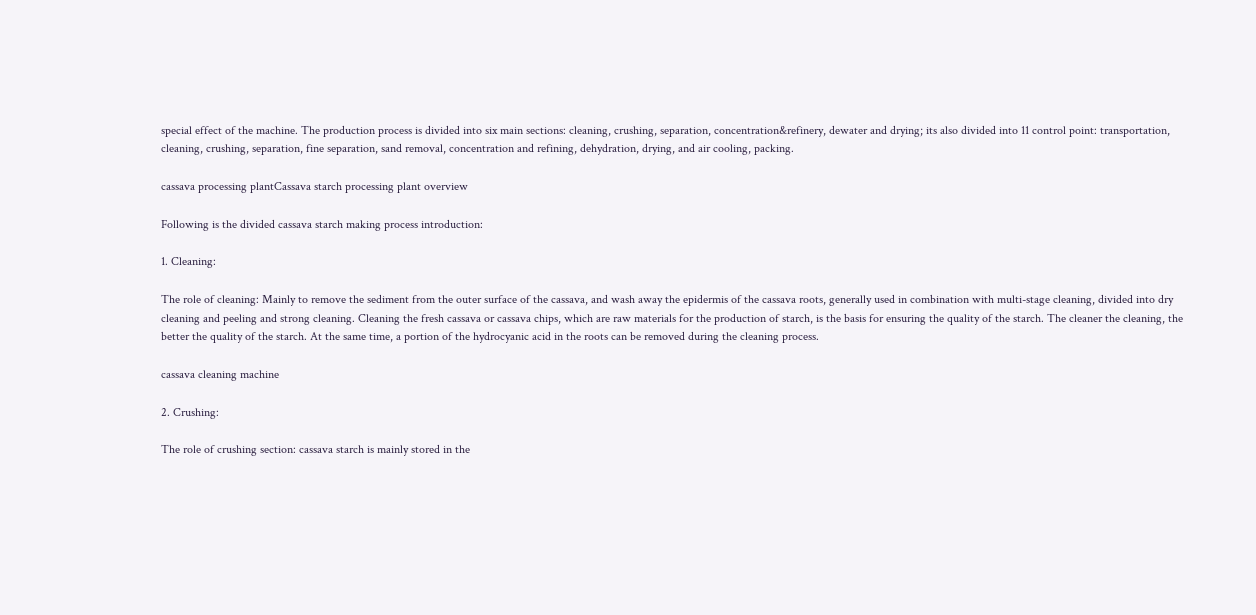special effect of the machine. The production process is divided into six main sections: cleaning, crushing, separation, concentration&refinery, dewater and drying; its also divided into 11 control point: transportation, cleaning, crushing, separation, fine separation, sand removal, concentration and refining, dehydration, drying, and air cooling, packing.

cassava processing plantCassava starch processing plant overview

Following is the divided cassava starch making process introduction:

1. Cleaning:

The role of cleaning: Mainly to remove the sediment from the outer surface of the cassava, and wash away the epidermis of the cassava roots, generally used in combination with multi-stage cleaning, divided into dry cleaning and peeling and strong cleaning. Cleaning the fresh cassava or cassava chips, which are raw materials for the production of starch, is the basis for ensuring the quality of the starch. The cleaner the cleaning, the better the quality of the starch. At the same time, a portion of the hydrocyanic acid in the roots can be removed during the cleaning process.

cassava cleaning machine

2. Crushing:

The role of crushing section: cassava starch is mainly stored in the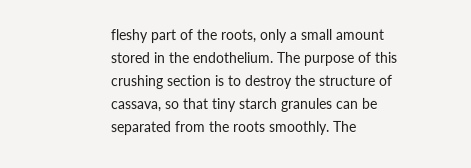fleshy part of the roots, only a small amount stored in the endothelium. The purpose of this crushing section is to destroy the structure of cassava, so that tiny starch granules can be separated from the roots smoothly. The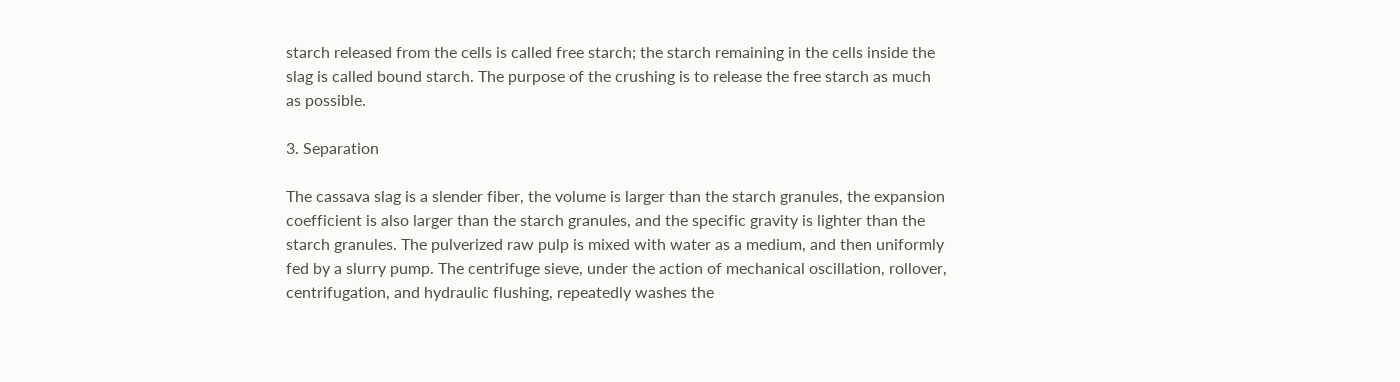starch released from the cells is called free starch; the starch remaining in the cells inside the slag is called bound starch. The purpose of the crushing is to release the free starch as much as possible.

3. Separation

The cassava slag is a slender fiber, the volume is larger than the starch granules, the expansion coefficient is also larger than the starch granules, and the specific gravity is lighter than the starch granules. The pulverized raw pulp is mixed with water as a medium, and then uniformly fed by a slurry pump. The centrifuge sieve, under the action of mechanical oscillation, rollover, centrifugation, and hydraulic flushing, repeatedly washes the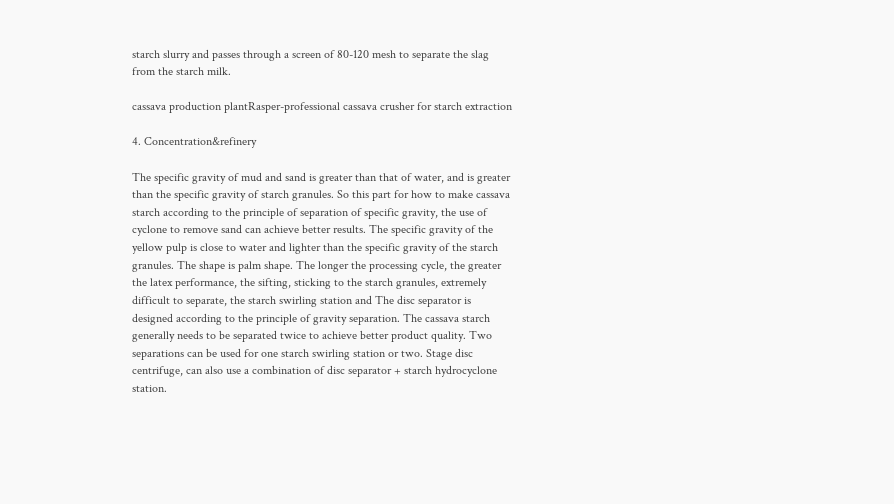starch slurry and passes through a screen of 80-120 mesh to separate the slag from the starch milk.

cassava production plantRasper-professional cassava crusher for starch extraction

4. Concentration&refinery

The specific gravity of mud and sand is greater than that of water, and is greater than the specific gravity of starch granules. So this part for how to make cassava starch according to the principle of separation of specific gravity, the use of cyclone to remove sand can achieve better results. The specific gravity of the yellow pulp is close to water and lighter than the specific gravity of the starch granules. The shape is palm shape. The longer the processing cycle, the greater the latex performance, the sifting, sticking to the starch granules, extremely difficult to separate, the starch swirling station and The disc separator is designed according to the principle of gravity separation. The cassava starch generally needs to be separated twice to achieve better product quality. Two separations can be used for one starch swirling station or two. Stage disc centrifuge, can also use a combination of disc separator + starch hydrocyclone station.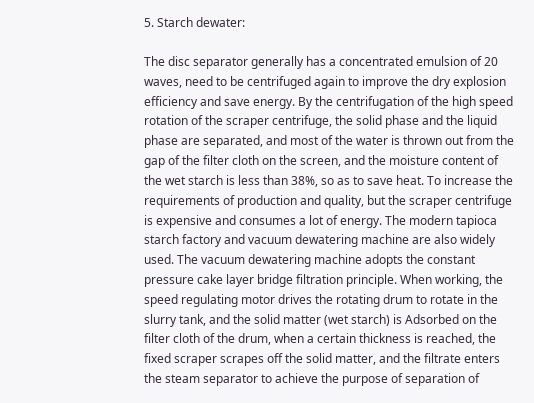5. Starch dewater:

The disc separator generally has a concentrated emulsion of 20 waves, need to be centrifuged again to improve the dry explosion efficiency and save energy. By the centrifugation of the high speed rotation of the scraper centrifuge, the solid phase and the liquid phase are separated, and most of the water is thrown out from the gap of the filter cloth on the screen, and the moisture content of the wet starch is less than 38%, so as to save heat. To increase the requirements of production and quality, but the scraper centrifuge is expensive and consumes a lot of energy. The modern tapioca starch factory and vacuum dewatering machine are also widely used. The vacuum dewatering machine adopts the constant pressure cake layer bridge filtration principle. When working, the speed regulating motor drives the rotating drum to rotate in the slurry tank, and the solid matter (wet starch) is Adsorbed on the filter cloth of the drum, when a certain thickness is reached, the fixed scraper scrapes off the solid matter, and the filtrate enters the steam separator to achieve the purpose of separation of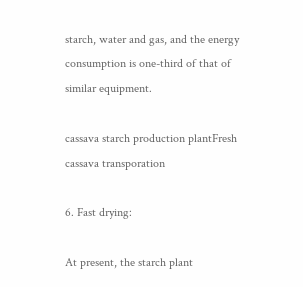starch, water and gas, and the energy consumption is one-third of that of similar equipment.

cassava starch production plantFresh cassava transporation

6. Fast drying:

At present, the starch plant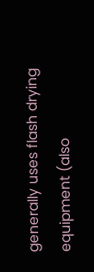generally uses flash drying equipment (also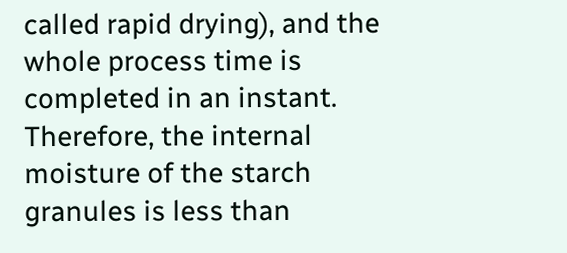called rapid drying), and the whole process time is completed in an instant. Therefore, the internal moisture of the starch granules is less than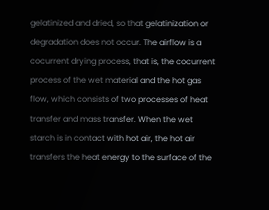gelatinized and dried, so that gelatinization or degradation does not occur. The airflow is a cocurrent drying process, that is, the cocurrent process of the wet material and the hot gas flow, which consists of two processes of heat transfer and mass transfer. When the wet starch is in contact with hot air, the hot air transfers the heat energy to the surface of the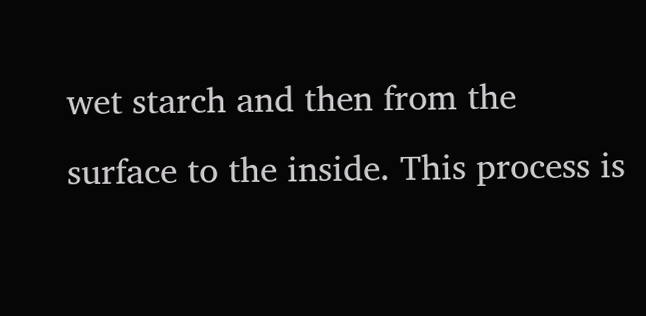wet starch and then from the surface to the inside. This process is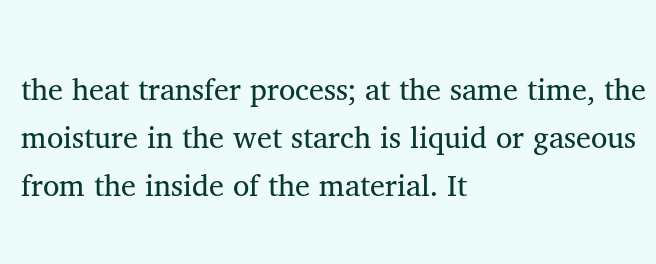the heat transfer process; at the same time, the moisture in the wet starch is liquid or gaseous from the inside of the material. It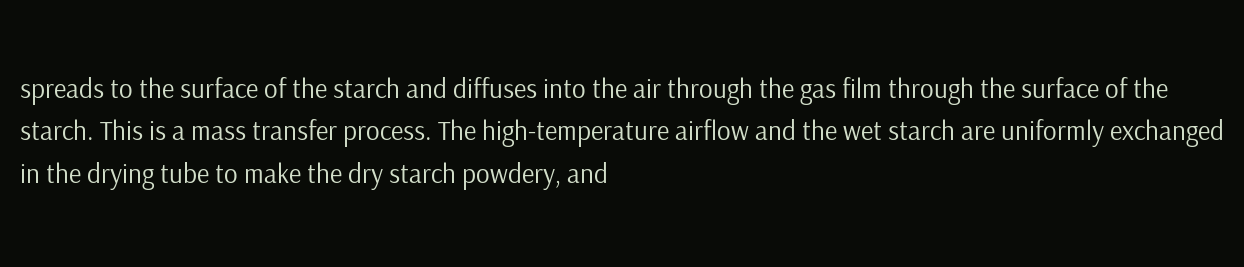spreads to the surface of the starch and diffuses into the air through the gas film through the surface of the starch. This is a mass transfer process. The high-temperature airflow and the wet starch are uniformly exchanged in the drying tube to make the dry starch powdery, and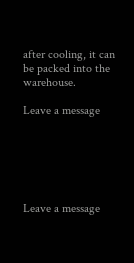after cooling, it can be packed into the warehouse.

Leave a message






Leave a message